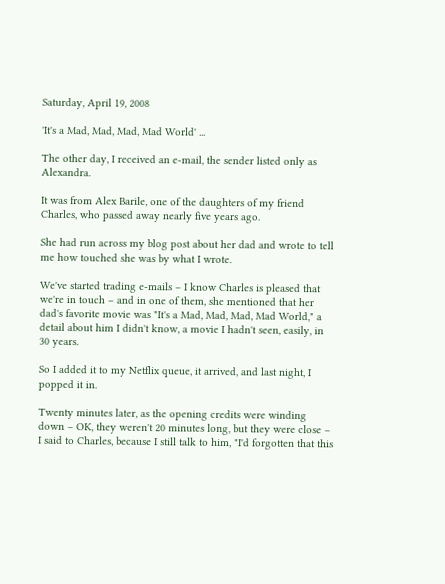Saturday, April 19, 2008

'It's a Mad, Mad, Mad, Mad World' ...

The other day, I received an e-mail, the sender listed only as Alexandra.

It was from Alex Barile, one of the daughters of my friend Charles, who passed away nearly five years ago.

She had run across my blog post about her dad and wrote to tell me how touched she was by what I wrote.

We've started trading e-mails – I know Charles is pleased that we're in touch – and in one of them, she mentioned that her dad's favorite movie was "It's a Mad, Mad, Mad, Mad World," a detail about him I didn't know, a movie I hadn't seen, easily, in 30 years.

So I added it to my Netflix queue, it arrived, and last night, I popped it in.

Twenty minutes later, as the opening credits were winding down – OK, they weren't 20 minutes long, but they were close – I said to Charles, because I still talk to him, "I'd forgotten that this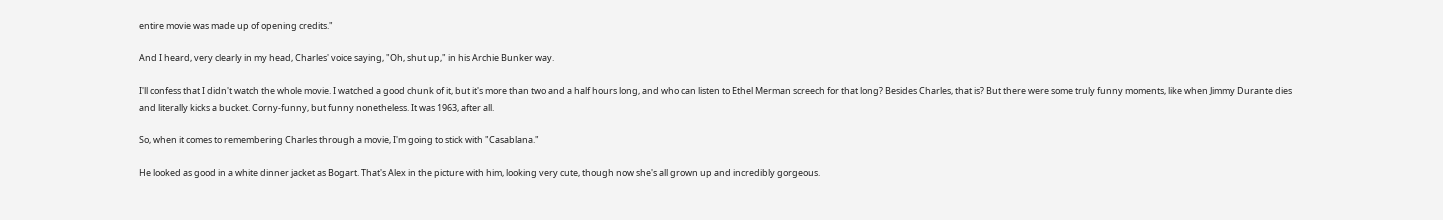entire movie was made up of opening credits."

And I heard, very clearly in my head, Charles' voice saying, "Oh, shut up," in his Archie Bunker way.

I'll confess that I didn't watch the whole movie. I watched a good chunk of it, but it's more than two and a half hours long, and who can listen to Ethel Merman screech for that long? Besides Charles, that is? But there were some truly funny moments, like when Jimmy Durante dies and literally kicks a bucket. Corny-funny, but funny nonetheless. It was 1963, after all.

So, when it comes to remembering Charles through a movie, I'm going to stick with "Casablana."

He looked as good in a white dinner jacket as Bogart. That's Alex in the picture with him, looking very cute, though now she's all grown up and incredibly gorgeous.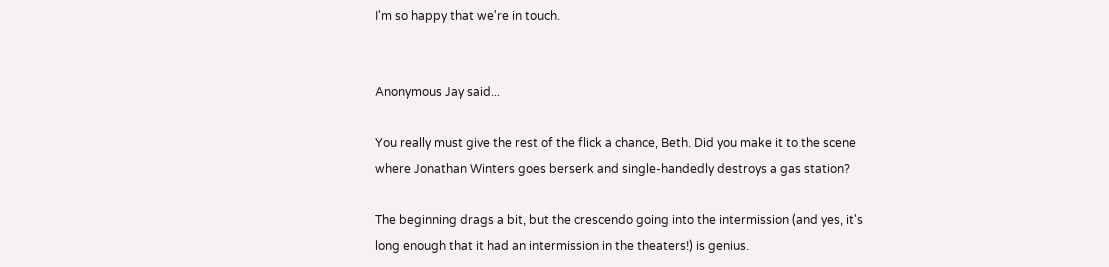I'm so happy that we're in touch.


Anonymous Jay said...

You really must give the rest of the flick a chance, Beth. Did you make it to the scene where Jonathan Winters goes berserk and single-handedly destroys a gas station?

The beginning drags a bit, but the crescendo going into the intermission (and yes, it's long enough that it had an intermission in the theaters!) is genius.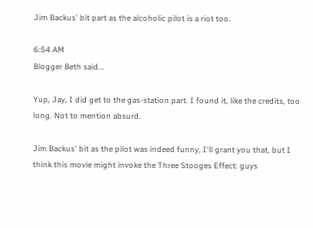Jim Backus' bit part as the alcoholic pilot is a riot too.

6:54 AM
Blogger Beth said...

Yup, Jay, I did get to the gas-station part. I found it, like the credits, too long. Not to mention absurd.

Jim Backus' bit as the pilot was indeed funny, I'll grant you that, but I think this movie might invoke the Three Stooges Effect: guys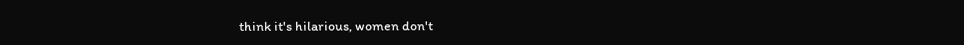think it's hilarious, women don't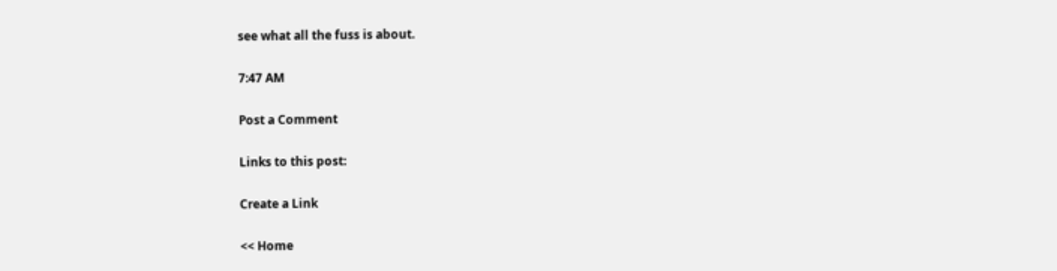see what all the fuss is about.

7:47 AM

Post a Comment

Links to this post:

Create a Link

<< Home